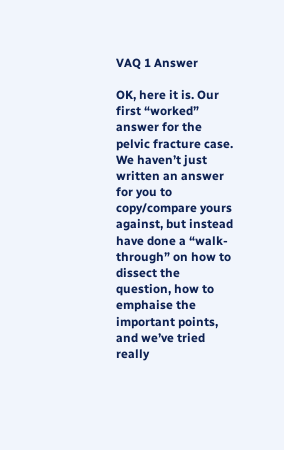VAQ 1 Answer

OK, here it is. Our first “worked” answer for the pelvic fracture case. We haven’t just written an answer for you to copy/compare yours against, but instead have done a “walk-through” on how to dissect the question, how to emphaise the important points, and we’ve tried really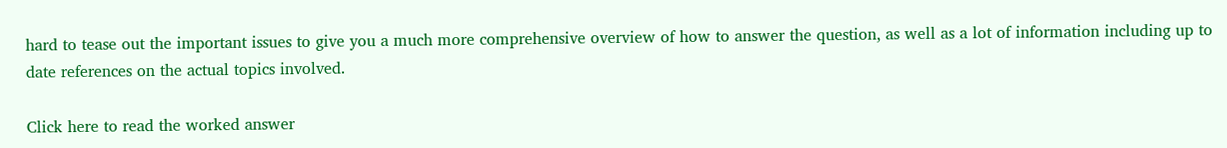hard to tease out the important issues to give you a much more comprehensive overview of how to answer the question, as well as a lot of information including up to date references on the actual topics involved.

Click here to read the worked answer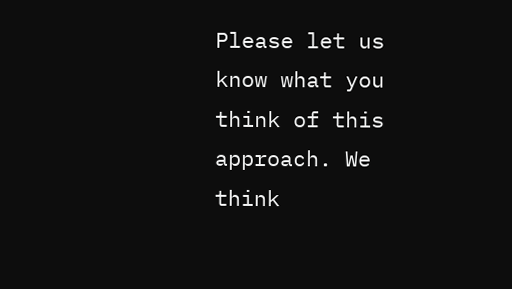Please let us know what you think of this approach. We think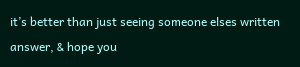it’s better than just seeing someone elses written answer, & hope you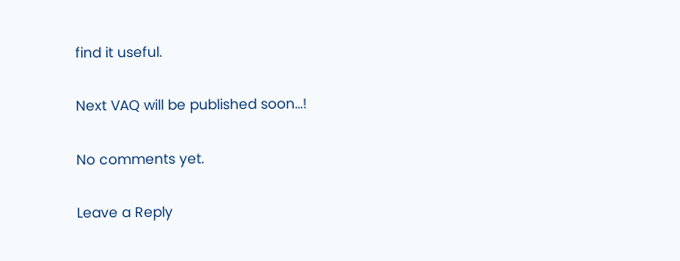find it useful.

Next VAQ will be published soon…!

No comments yet.

Leave a Reply